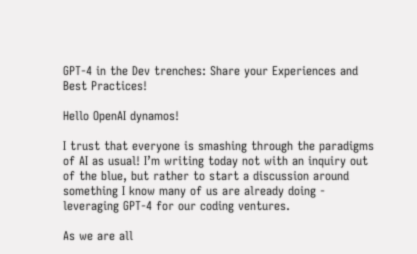GPT-4 in the Dev trenches: Share your Experiences and Best Practices!

Hello OpenAI dynamos!

I trust that everyone is smashing through the paradigms of AI as usual! I’m writing today not with an inquiry out of the blue, but rather to start a discussion around something I know many of us are already doing - leveraging GPT-4 for our coding ventures.

As we are all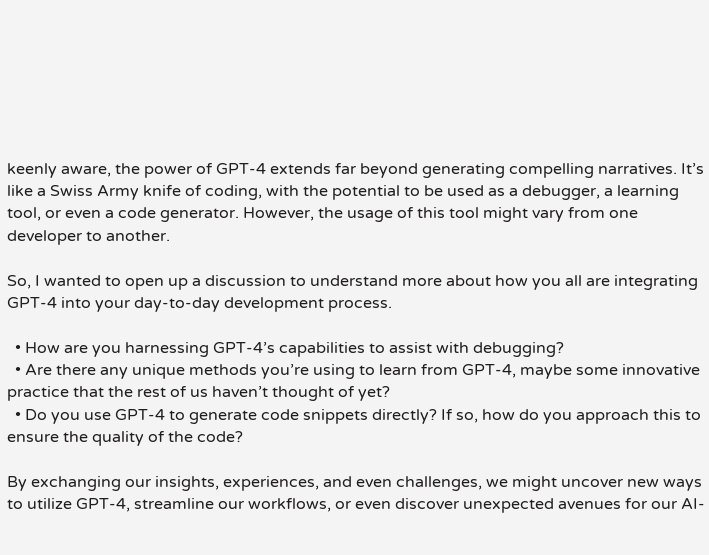keenly aware, the power of GPT-4 extends far beyond generating compelling narratives. It’s like a Swiss Army knife of coding, with the potential to be used as a debugger, a learning tool, or even a code generator. However, the usage of this tool might vary from one developer to another.

So, I wanted to open up a discussion to understand more about how you all are integrating GPT-4 into your day-to-day development process.

  • How are you harnessing GPT-4’s capabilities to assist with debugging?
  • Are there any unique methods you’re using to learn from GPT-4, maybe some innovative practice that the rest of us haven’t thought of yet?
  • Do you use GPT-4 to generate code snippets directly? If so, how do you approach this to ensure the quality of the code?

By exchanging our insights, experiences, and even challenges, we might uncover new ways to utilize GPT-4, streamline our workflows, or even discover unexpected avenues for our AI-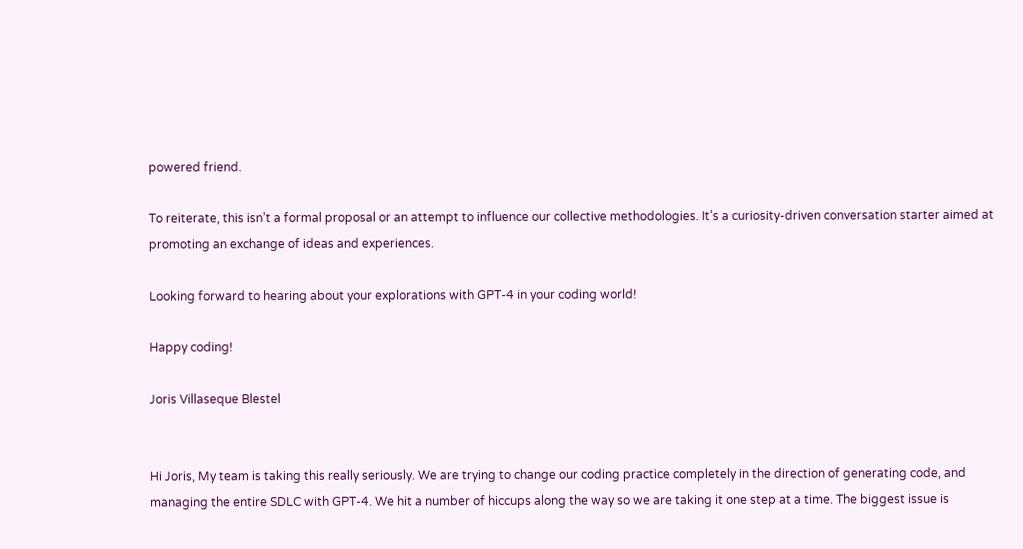powered friend.

To reiterate, this isn’t a formal proposal or an attempt to influence our collective methodologies. It’s a curiosity-driven conversation starter aimed at promoting an exchange of ideas and experiences.

Looking forward to hearing about your explorations with GPT-4 in your coding world!

Happy coding!

Joris Villaseque Blestel


Hi Joris, My team is taking this really seriously. We are trying to change our coding practice completely in the direction of generating code, and managing the entire SDLC with GPT-4. We hit a number of hiccups along the way so we are taking it one step at a time. The biggest issue is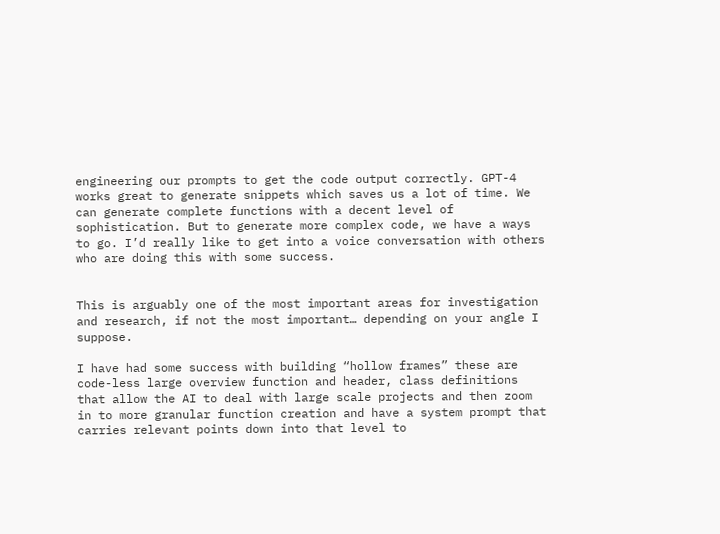engineering our prompts to get the code output correctly. GPT-4 works great to generate snippets which saves us a lot of time. We can generate complete functions with a decent level of sophistication. But to generate more complex code, we have a ways to go. I’d really like to get into a voice conversation with others who are doing this with some success.


This is arguably one of the most important areas for investigation and research, if not the most important… depending on your angle I suppose.

I have had some success with building “hollow frames” these are code-less large overview function and header, class definitions that allow the AI to deal with large scale projects and then zoom in to more granular function creation and have a system prompt that carries relevant points down into that level to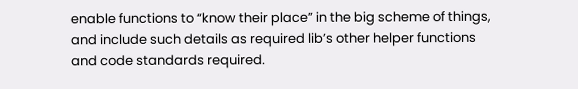enable functions to “know their place” in the big scheme of things, and include such details as required lib’s other helper functions and code standards required.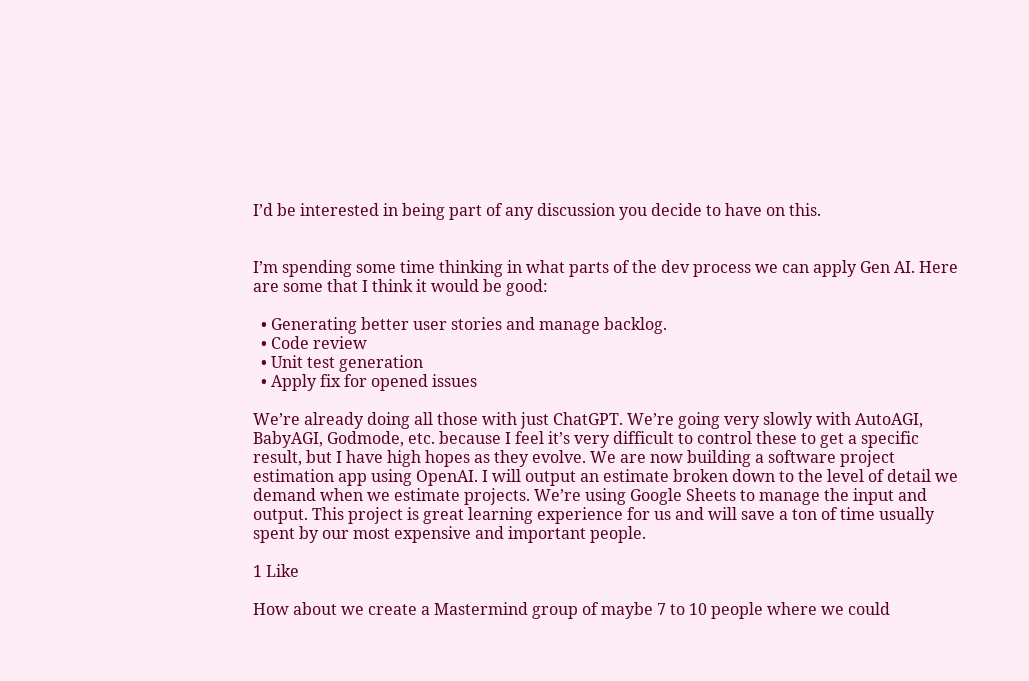I’d be interested in being part of any discussion you decide to have on this.


I’m spending some time thinking in what parts of the dev process we can apply Gen AI. Here are some that I think it would be good:

  • Generating better user stories and manage backlog.
  • Code review
  • Unit test generation
  • Apply fix for opened issues

We’re already doing all those with just ChatGPT. We’re going very slowly with AutoAGI, BabyAGI, Godmode, etc. because I feel it’s very difficult to control these to get a specific result, but I have high hopes as they evolve. We are now building a software project estimation app using OpenAI. I will output an estimate broken down to the level of detail we demand when we estimate projects. We’re using Google Sheets to manage the input and output. This project is great learning experience for us and will save a ton of time usually spent by our most expensive and important people.

1 Like

How about we create a Mastermind group of maybe 7 to 10 people where we could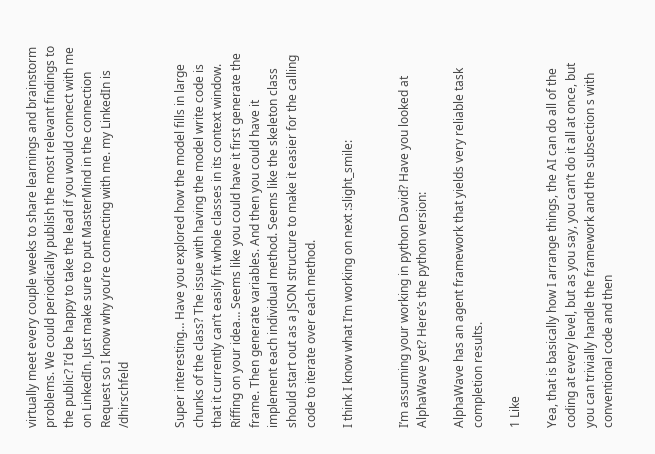virtually meet every couple weeks to share learnings and brainstorm problems. We could periodically publish the most relevant findings to the public? I’d be happy to take the lead if you would connect with me on LinkedIn. Just make sure to put MasterMind in the connection Request so I know why you’re connecting with me. my LinkedIn is /dhirschfeld


Super interesting… Have you explored how the model fills in large chunks of the class? The issue with having the model write code is that it currently can’t easily fit whole classes in its context window. Riffing on your idea… Seems like you could have it first generate the frame. Then generate variables. And then you could have it implement each individual method. Seems like the skeleton class should start out as a JSON structure to make it easier for the calling code to iterate over each method.

I think I know what I’m working on next :slight_smile:


I’m assuming your working in python David? Have you looked at AlphaWave yet? Here’s the python version:

AlphaWave has an agent framework that yields very reliable task completion results.

1 Like

Yea, that is basically how I arrange things, the AI can do all of the coding at every level, but as you say, you can’t do it all at once, but you can trivially handle the framework and the subsection s with conventional code and then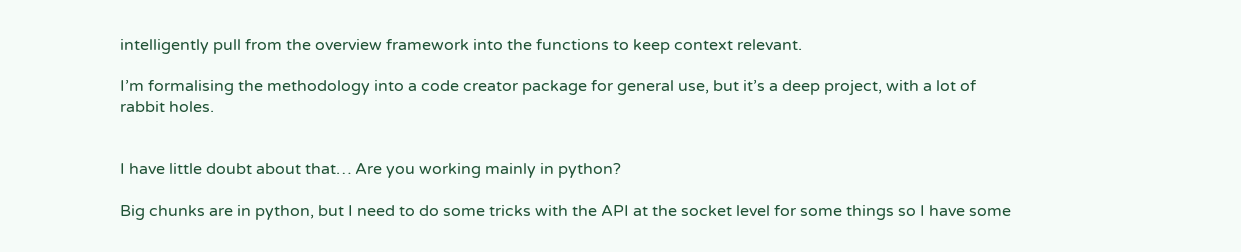intelligently pull from the overview framework into the functions to keep context relevant.

I’m formalising the methodology into a code creator package for general use, but it’s a deep project, with a lot of rabbit holes.


I have little doubt about that… Are you working mainly in python?

Big chunks are in python, but I need to do some tricks with the API at the socket level for some things so I have some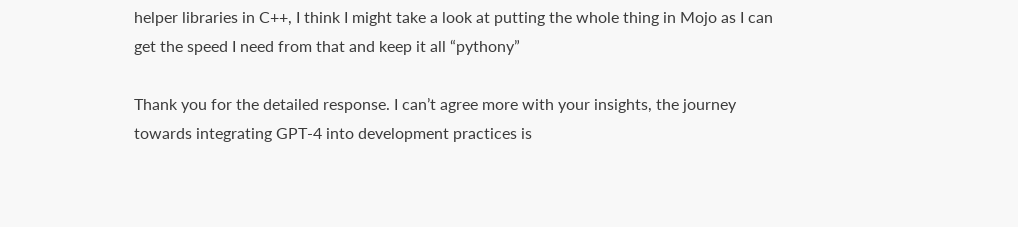helper libraries in C++, I think I might take a look at putting the whole thing in Mojo as I can get the speed I need from that and keep it all “pythony”

Thank you for the detailed response. I can’t agree more with your insights, the journey towards integrating GPT-4 into development practices is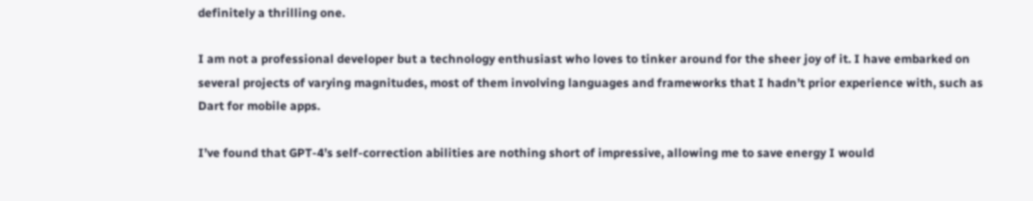definitely a thrilling one.

I am not a professional developer but a technology enthusiast who loves to tinker around for the sheer joy of it. I have embarked on several projects of varying magnitudes, most of them involving languages and frameworks that I hadn’t prior experience with, such as Dart for mobile apps.

I’ve found that GPT-4’s self-correction abilities are nothing short of impressive, allowing me to save energy I would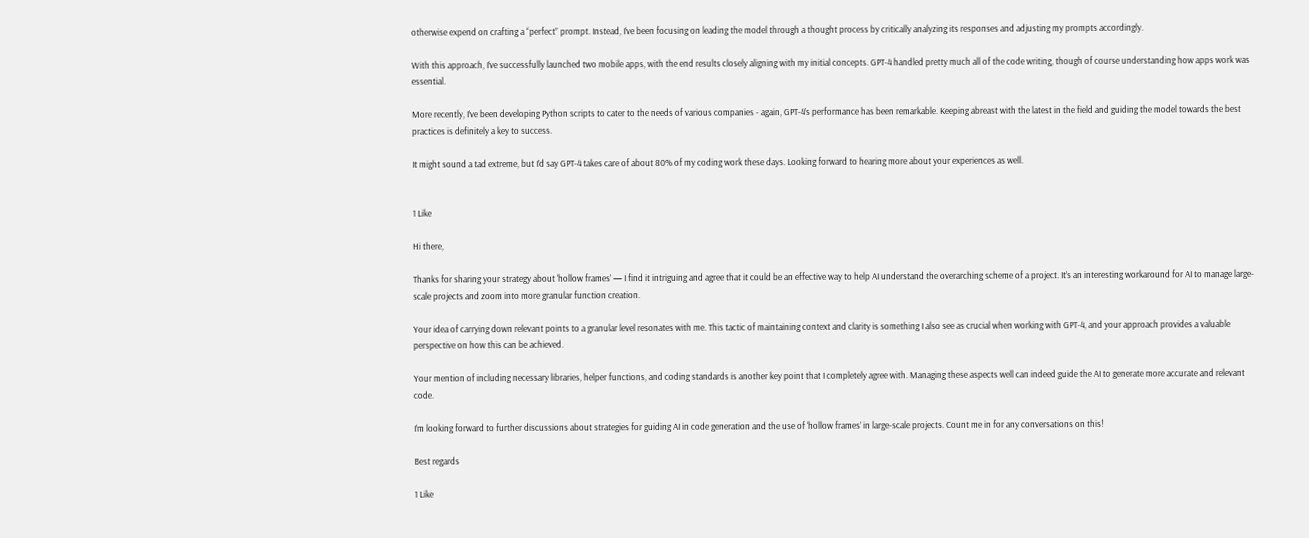otherwise expend on crafting a “perfect” prompt. Instead, I’ve been focusing on leading the model through a thought process by critically analyzing its responses and adjusting my prompts accordingly.

With this approach, I’ve successfully launched two mobile apps, with the end results closely aligning with my initial concepts. GPT-4 handled pretty much all of the code writing, though of course understanding how apps work was essential.

More recently, I’ve been developing Python scripts to cater to the needs of various companies - again, GPT-4’s performance has been remarkable. Keeping abreast with the latest in the field and guiding the model towards the best practices is definitely a key to success.

It might sound a tad extreme, but I’d say GPT-4 takes care of about 80% of my coding work these days. Looking forward to hearing more about your experiences as well.


1 Like

Hi there,

Thanks for sharing your strategy about ‘hollow frames’ — I find it intriguing and agree that it could be an effective way to help AI understand the overarching scheme of a project. It’s an interesting workaround for AI to manage large-scale projects and zoom into more granular function creation.

Your idea of carrying down relevant points to a granular level resonates with me. This tactic of maintaining context and clarity is something I also see as crucial when working with GPT-4, and your approach provides a valuable perspective on how this can be achieved.

Your mention of including necessary libraries, helper functions, and coding standards is another key point that I completely agree with. Managing these aspects well can indeed guide the AI to generate more accurate and relevant code.

I’m looking forward to further discussions about strategies for guiding AI in code generation and the use of ‘hollow frames’ in large-scale projects. Count me in for any conversations on this!

Best regards

1 Like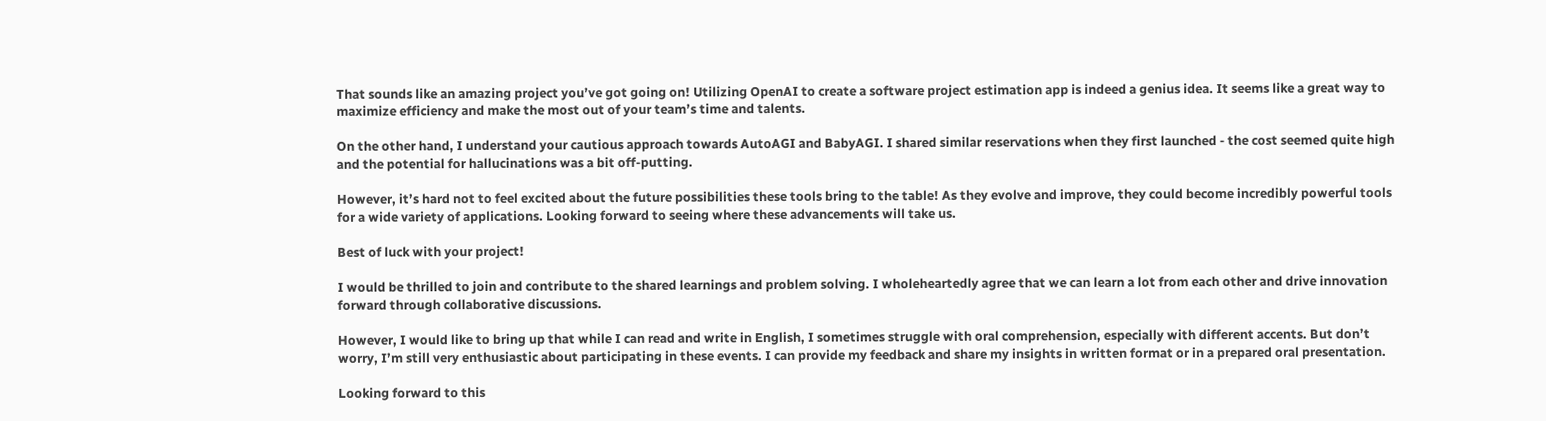That sounds like an amazing project you’ve got going on! Utilizing OpenAI to create a software project estimation app is indeed a genius idea. It seems like a great way to maximize efficiency and make the most out of your team’s time and talents.

On the other hand, I understand your cautious approach towards AutoAGI and BabyAGI. I shared similar reservations when they first launched - the cost seemed quite high and the potential for hallucinations was a bit off-putting.

However, it’s hard not to feel excited about the future possibilities these tools bring to the table! As they evolve and improve, they could become incredibly powerful tools for a wide variety of applications. Looking forward to seeing where these advancements will take us.

Best of luck with your project!

I would be thrilled to join and contribute to the shared learnings and problem solving. I wholeheartedly agree that we can learn a lot from each other and drive innovation forward through collaborative discussions.

However, I would like to bring up that while I can read and write in English, I sometimes struggle with oral comprehension, especially with different accents. But don’t worry, I’m still very enthusiastic about participating in these events. I can provide my feedback and share my insights in written format or in a prepared oral presentation.

Looking forward to this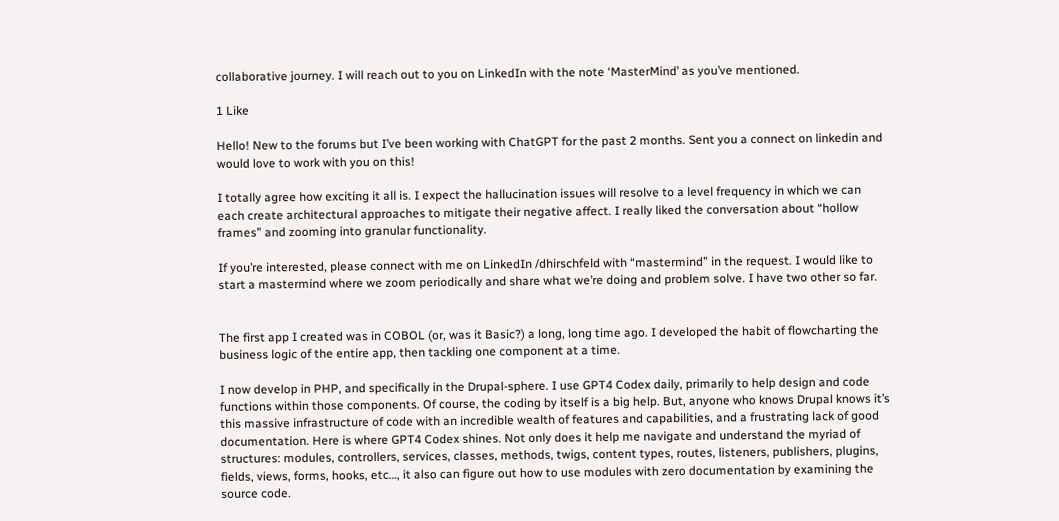collaborative journey. I will reach out to you on LinkedIn with the note ‘MasterMind’ as you’ve mentioned.

1 Like

Hello! New to the forums but I’ve been working with ChatGPT for the past 2 months. Sent you a connect on linkedin and would love to work with you on this!

I totally agree how exciting it all is. I expect the hallucination issues will resolve to a level frequency in which we can each create architectural approaches to mitigate their negative affect. I really liked the conversation about “hollow frames” and zooming into granular functionality.

If you’re interested, please connect with me on LinkedIn /dhirschfeld with “mastermind” in the request. I would like to start a mastermind where we zoom periodically and share what we’re doing and problem solve. I have two other so far.


The first app I created was in COBOL (or, was it Basic?) a long, long time ago. I developed the habit of flowcharting the business logic of the entire app, then tackling one component at a time.

I now develop in PHP, and specifically in the Drupal-sphere. I use GPT4 Codex daily, primarily to help design and code functions within those components. Of course, the coding by itself is a big help. But, anyone who knows Drupal knows it’s this massive infrastructure of code with an incredible wealth of features and capabilities, and a frustrating lack of good documentation. Here is where GPT4 Codex shines. Not only does it help me navigate and understand the myriad of structures: modules, controllers, services, classes, methods, twigs, content types, routes, listeners, publishers, plugins, fields, views, forms, hooks, etc…, it also can figure out how to use modules with zero documentation by examining the source code.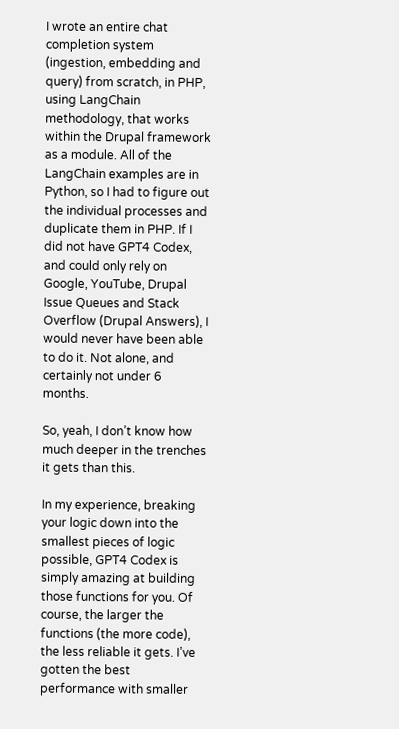I wrote an entire chat completion system (ingestion, embedding and query) from scratch, in PHP, using LangChain methodology, that works within the Drupal framework as a module. All of the LangChain examples are in Python, so I had to figure out the individual processes and duplicate them in PHP. If I did not have GPT4 Codex, and could only rely on Google, YouTube, Drupal Issue Queues and Stack Overflow (Drupal Answers), I would never have been able to do it. Not alone, and certainly not under 6 months.

So, yeah, I don’t know how much deeper in the trenches it gets than this.

In my experience, breaking your logic down into the smallest pieces of logic possible, GPT4 Codex is simply amazing at building those functions for you. Of course, the larger the functions (the more code), the less reliable it gets. I’ve gotten the best performance with smaller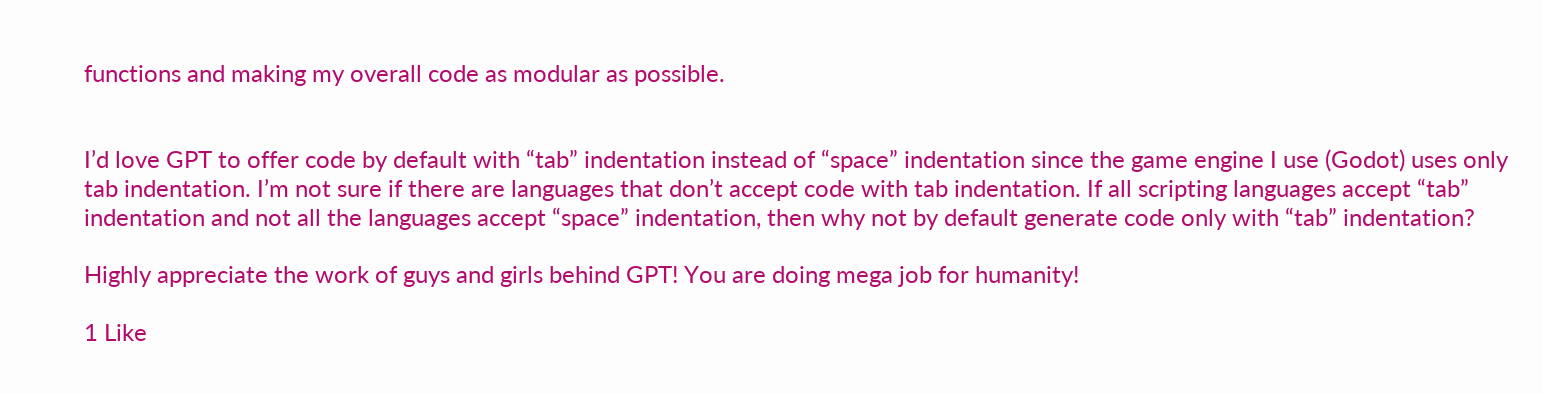functions and making my overall code as modular as possible.


I’d love GPT to offer code by default with “tab” indentation instead of “space” indentation since the game engine I use (Godot) uses only tab indentation. I’m not sure if there are languages that don’t accept code with tab indentation. If all scripting languages accept “tab” indentation and not all the languages accept “space” indentation, then why not by default generate code only with “tab” indentation?

Highly appreciate the work of guys and girls behind GPT! You are doing mega job for humanity!

1 Like